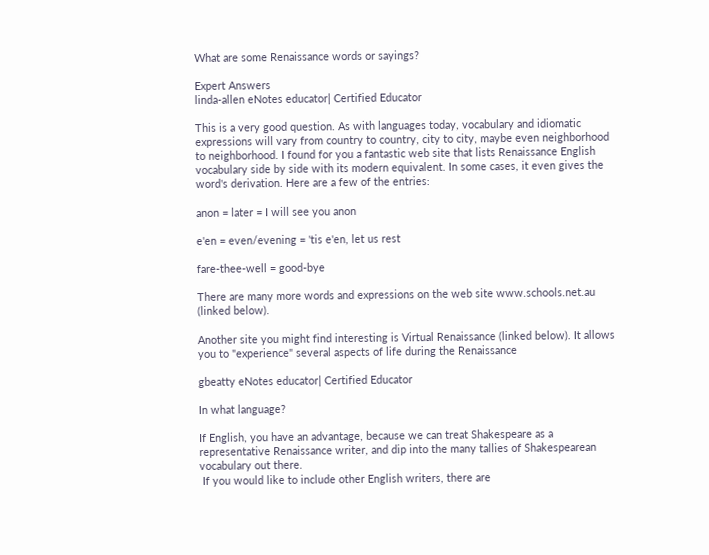What are some Renaissance words or sayings?

Expert Answers
linda-allen eNotes educator| Certified Educator

This is a very good question. As with languages today, vocabulary and idiomatic expressions will vary from country to country, city to city, maybe even neighborhood to neighborhood. I found for you a fantastic web site that lists Renaissance English vocabulary side by side with its modern equivalent. In some cases, it even gives the word's derivation. Here are a few of the entries:

anon = later = I will see you anon

e'en = even/evening = 'tis e'en, let us rest

fare-thee-well = good-bye

There are many more words and expressions on the web site www.schools.net.au (linked below).

Another site you might find interesting is Virtual Renaissance (linked below). It allows you to "experience" several aspects of life during the Renaissance

gbeatty eNotes educator| Certified Educator

In what language?

If English, you have an advantage, because we can treat Shakespeare as a representative Renaissance writer, and dip into the many tallies of Shakespearean vocabulary out there.
 If you would like to include other English writers, there are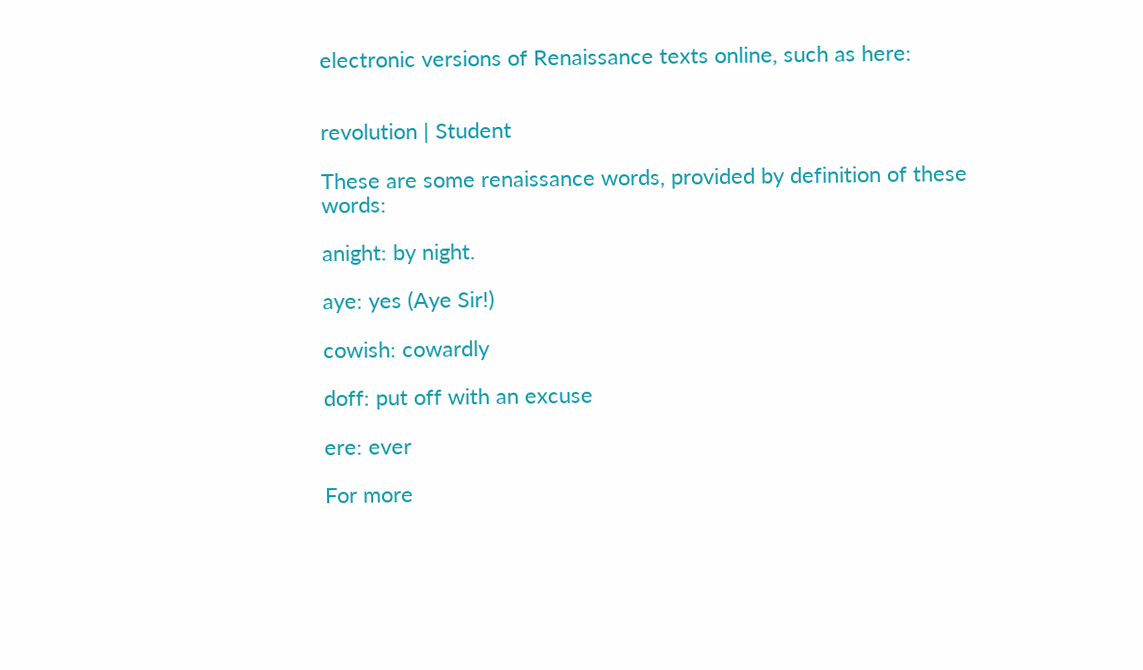electronic versions of Renaissance texts online, such as here:


revolution | Student

These are some renaissance words, provided by definition of these words:

anight: by night.

aye: yes (Aye Sir!)

cowish: cowardly

doff: put off with an excuse

ere: ever

For more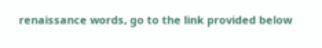renaissance words, go to the link provided below